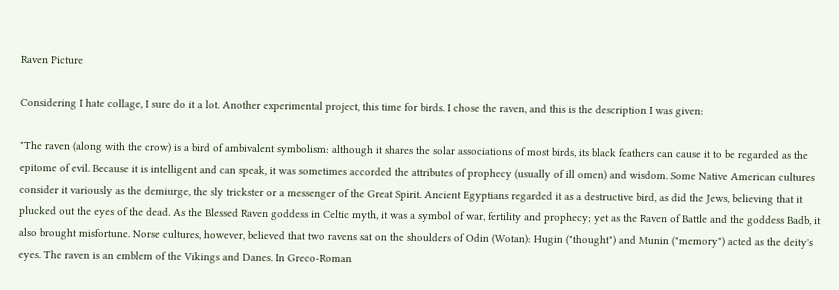Raven Picture

Considering I hate collage, I sure do it a lot. Another experimental project, this time for birds. I chose the raven, and this is the description I was given:

"The raven (along with the crow) is a bird of ambivalent symbolism: although it shares the solar associations of most birds, its black feathers can cause it to be regarded as the epitome of evil. Because it is intelligent and can speak, it was sometimes accorded the attributes of prophecy (usually of ill omen) and wisdom. Some Native American cultures consider it variously as the demiurge, the sly trickster or a messenger of the Great Spirit. Ancient Egyptians regarded it as a destructive bird, as did the Jews, believing that it plucked out the eyes of the dead. As the Blessed Raven goddess in Celtic myth, it was a symbol of war, fertility and prophecy; yet as the Raven of Battle and the goddess Badb, it also brought misfortune. Norse cultures, however, believed that two ravens sat on the shoulders of Odin (Wotan): Hugin ("thought") and Munin ("memory") acted as the deity's eyes. The raven is an emblem of the Vikings and Danes. In Greco-Roman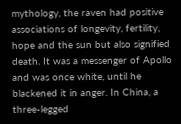mythology, the raven had positive associations of longevity, fertility, hope and the sun but also signified death. It was a messenger of Apollo and was once white, until he blackened it in anger. In China, a three-legged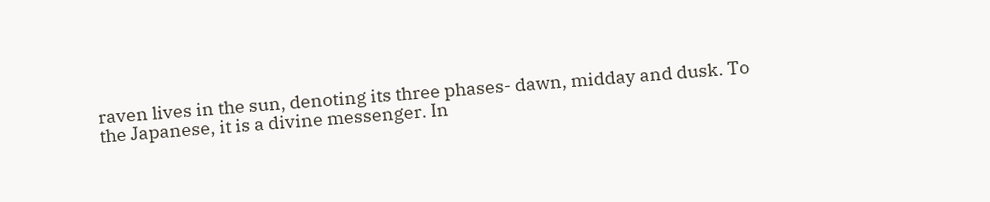raven lives in the sun, denoting its three phases- dawn, midday and dusk. To the Japanese, it is a divine messenger. In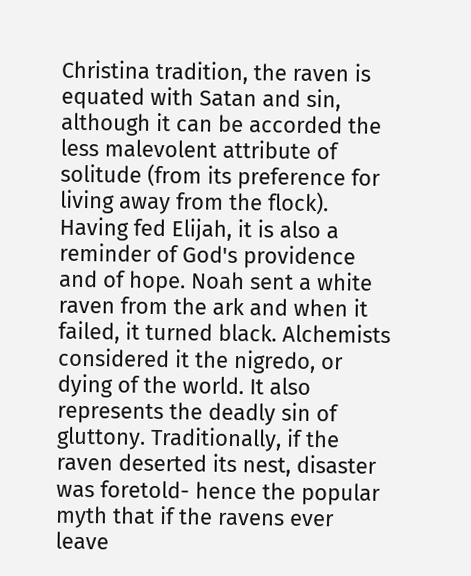Christina tradition, the raven is equated with Satan and sin, although it can be accorded the less malevolent attribute of solitude (from its preference for living away from the flock). Having fed Elijah, it is also a reminder of God's providence and of hope. Noah sent a white raven from the ark and when it failed, it turned black. Alchemists considered it the nigredo, or dying of the world. It also represents the deadly sin of gluttony. Traditionally, if the raven deserted its nest, disaster was foretold- hence the popular myth that if the ravens ever leave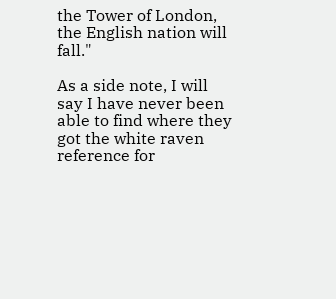the Tower of London, the English nation will fall."

As a side note, I will say I have never been able to find where they got the white raven reference for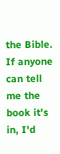the Bible. If anyone can tell me the book it's in, I'd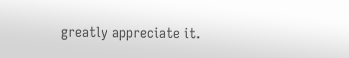greatly appreciate it.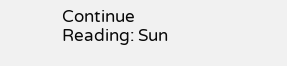Continue Reading: Sun